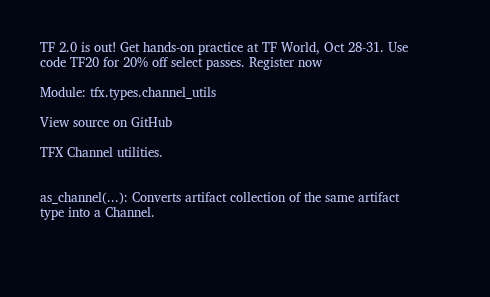TF 2.0 is out! Get hands-on practice at TF World, Oct 28-31. Use code TF20 for 20% off select passes. Register now

Module: tfx.types.channel_utils

View source on GitHub

TFX Channel utilities.


as_channel(...): Converts artifact collection of the same artifact type into a Channel.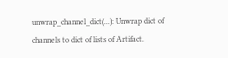unwrap_channel_dict(...): Unwrap dict of channels to dict of lists of Artifact.